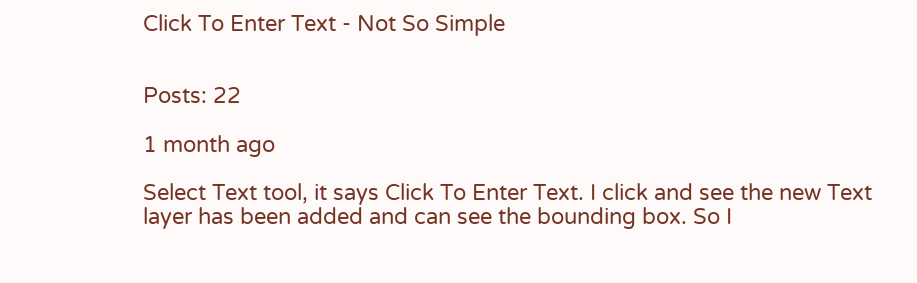Click To Enter Text - Not So Simple


Posts: 22

1 month ago

Select Text tool, it says Click To Enter Text. I click and see the new Text layer has been added and can see the bounding box. So I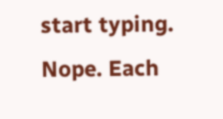start typing. Nope. Each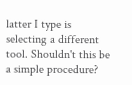latter I type is selecting a different tool. Shouldn't this be a simple procedure?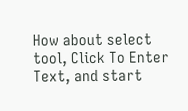How about select tool, Click To Enter Text, and start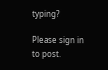typing?

Please sign in to post.